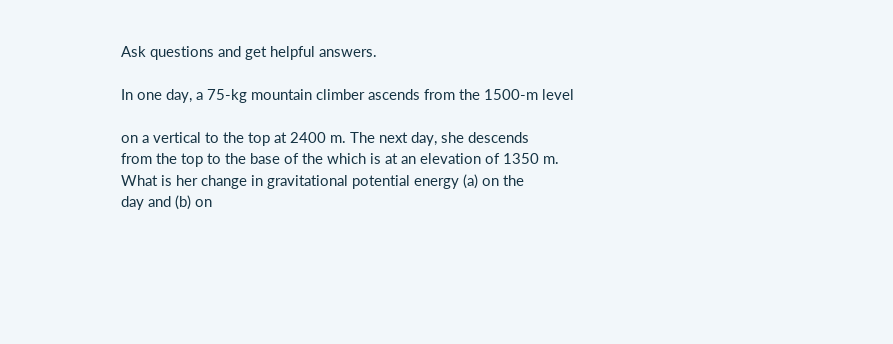Ask questions and get helpful answers.

In one day, a 75-kg mountain climber ascends from the 1500-m level

on a vertical to the top at 2400 m. The next day, she descends
from the top to the base of the which is at an elevation of 1350 m.
What is her change in gravitational potential energy (a) on the
day and (b) on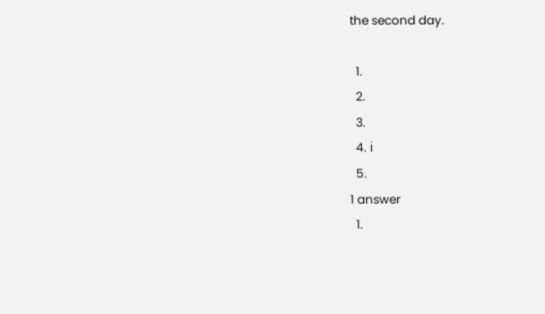the second day.

  1.
  2.
  3.
  4. ℹ
  5.
1 answer
  1.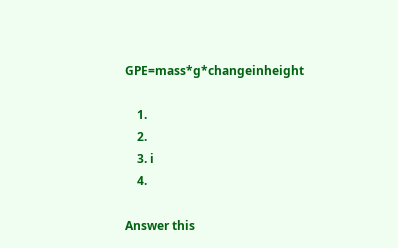GPE=mass*g*changeinheight

    1.
    2.
    3. ℹ
    4.

Answer this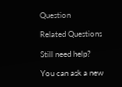Question

Related Questions

Still need help?

You can ask a new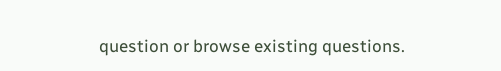question or browse existing questions.